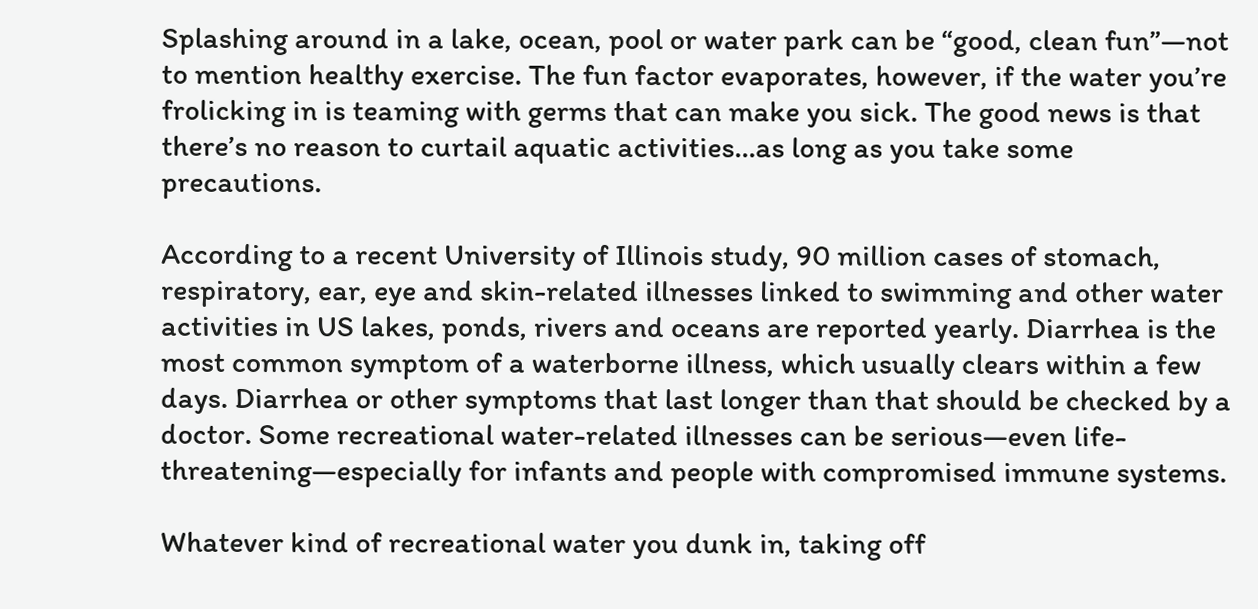Splashing around in a lake, ocean, pool or water park can be “good, clean fun”—not to mention healthy exercise. The fun factor evaporates, however, if the water you’re frolicking in is teaming with germs that can make you sick. The good news is that there’s no reason to curtail aquatic activities…as long as you take some precautions.

According to a recent University of Illinois study, 90 million cases of stomach, respiratory, ear, eye and skin-related illnesses linked to swimming and other water activities in US lakes, ponds, rivers and oceans are reported yearly. Diarrhea is the most common symptom of a waterborne illness, which usually clears within a few days. Diarrhea or other symptoms that last longer than that should be checked by a doctor. Some recreational water-related illnesses can be serious—even life-threatening—especially for infants and people with compromised immune systems.

Whatever kind of recreational water you dunk in, taking off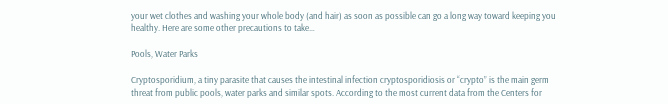your wet clothes and washing your whole body (and hair) as soon as possible can go a long way toward keeping you healthy. Here are some other precautions to take…

Pools, Water Parks

Cryptosporidium, a tiny parasite that causes the intestinal infection cryptosporidiosis or “crypto” is the main germ threat from public pools, water parks and similar spots. According to the most current data from the Centers for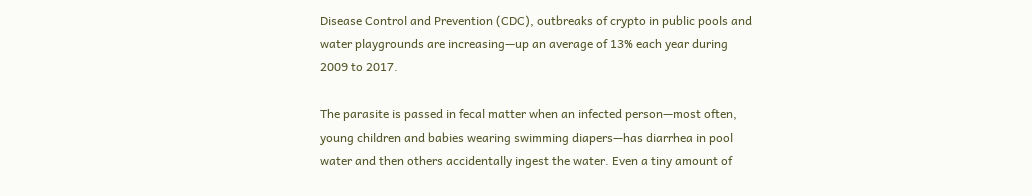Disease Control and Prevention (CDC), outbreaks of crypto in public pools and water playgrounds are increasing—up an average of 13% each year during 2009 to 2017.

The parasite is passed in fecal matter when an infected person—most often, young children and babies wearing swimming diapers—has diarrhea in pool water and then others accidentally ingest the water. Even a tiny amount of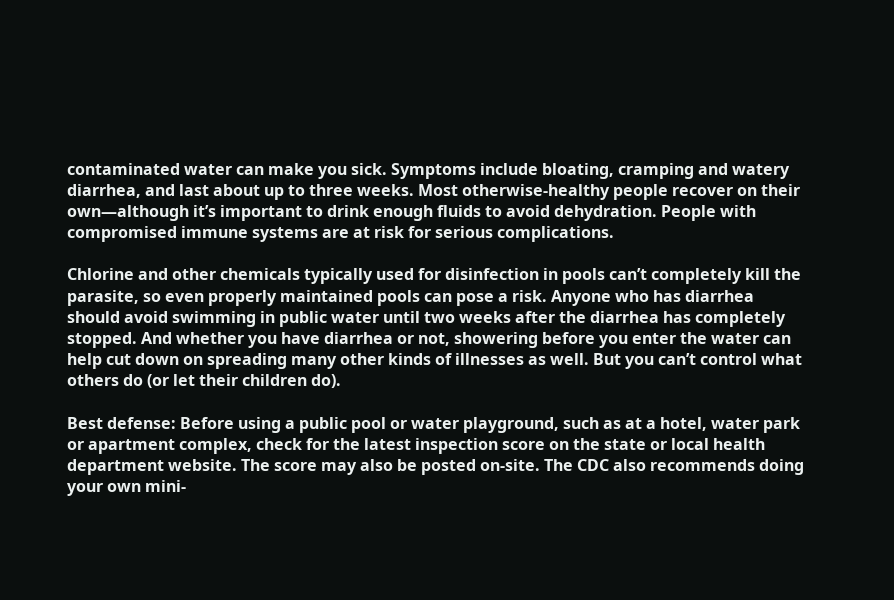contaminated water can make you sick. Symptoms include bloating, cramping and watery diarrhea, and last about up to three weeks. Most otherwise-healthy people recover on their own—although it’s important to drink enough fluids to avoid dehydration. People with compromised immune systems are at risk for serious complications.

Chlorine and other chemicals typically used for disinfection in pools can’t completely kill the parasite, so even properly maintained pools can pose a risk. Anyone who has diarrhea should avoid swimming in public water until two weeks after the diarrhea has completely stopped. And whether you have diarrhea or not, showering before you enter the water can help cut down on spreading many other kinds of illnesses as well. But you can’t control what others do (or let their children do).

Best defense: Before using a public pool or water playground, such as at a hotel, water park or apartment complex, check for the latest inspection score on the state or local health department website. The score may also be posted on-site. The CDC also recommends doing your own mini-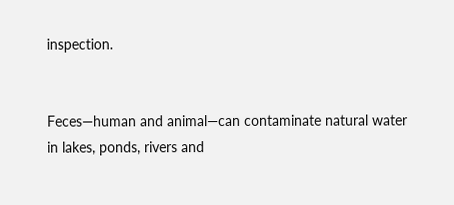inspection.


Feces—human and animal—can contaminate natural water in lakes, ponds, rivers and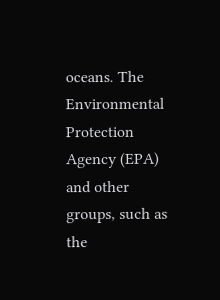oceans. The Environmental Protection Agency (EPA) and other groups, such as the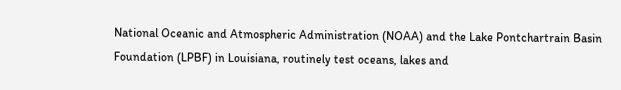National Oceanic and Atmospheric Administration (NOAA) and the Lake Pontchartrain Basin Foundation (LPBF) in Louisiana, routinely test oceans, lakes and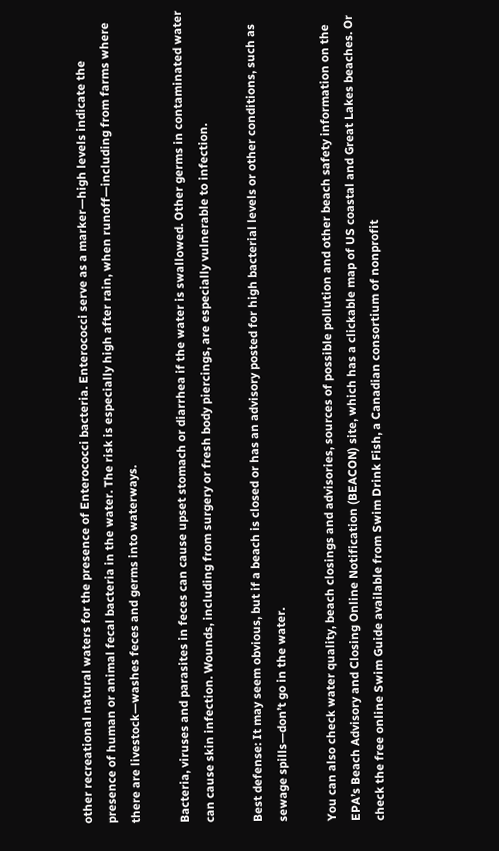other recreational natural waters for the presence of Enterococci bacteria. Enterococci serve as a marker—high levels indicate the presence of human or animal fecal bacteria in the water. The risk is especially high after rain, when runoff—including from farms where there are livestock—washes feces and germs into waterways.

Bacteria, viruses and parasites in feces can cause upset stomach or diarrhea if the water is swallowed. Other germs in contaminated water can cause skin infection. Wounds, including from surgery or fresh body piercings, are especially vulnerable to infection.

Best defense: It may seem obvious, but if a beach is closed or has an advisory posted for high bacterial levels or other conditions, such as sewage spills—don’t go in the water.

You can also check water quality, beach closings and advisories, sources of possible pollution and other beach safety information on the EPA’s Beach Advisory and Closing Online Notification (BEACON) site, which has a clickable map of US coastal and Great Lakes beaches. Or check the free online Swim Guide available from Swim Drink Fish, a Canadian consortium of nonprofit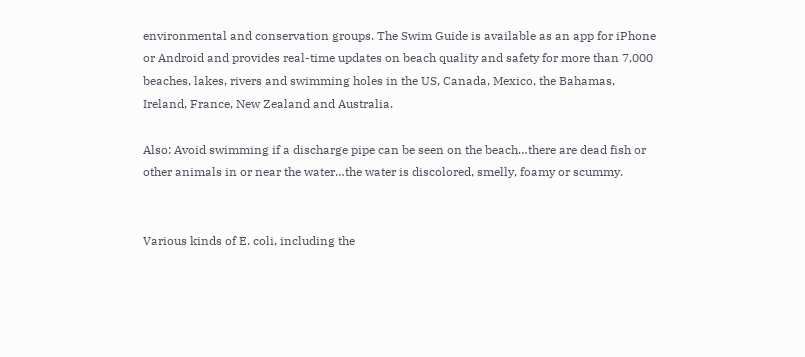environmental and conservation groups. The Swim Guide is available as an app for iPhone or Android and provides real-time updates on beach quality and safety for more than 7,000 beaches, lakes, rivers and swimming holes in the US, Canada, Mexico, the Bahamas, Ireland, France, New Zealand and Australia.

Also: Avoid swimming if a discharge pipe can be seen on the beach…there are dead fish or other animals in or near the water…the water is discolored, smelly, foamy or scummy.


Various kinds of E. coli, including the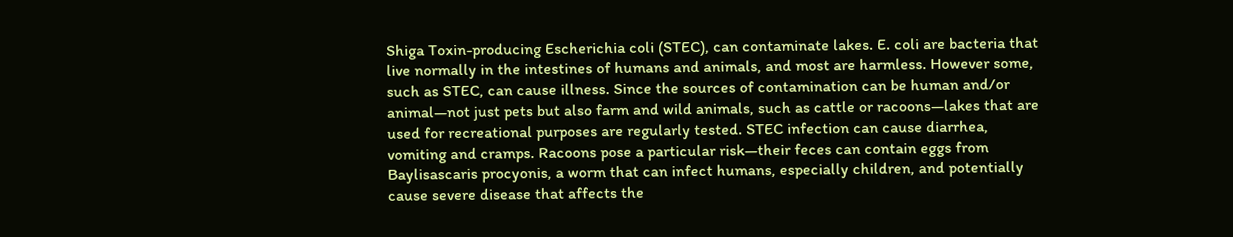Shiga Toxin-producing Escherichia coli (STEC), can contaminate lakes. E. coli are bacteria that live normally in the intestines of humans and animals, and most are harmless. However some, such as STEC, can cause illness. Since the sources of contamination can be human and/or animal—not just pets but also farm and wild animals, such as cattle or racoons—lakes that are used for recreational purposes are regularly tested. STEC infection can cause diarrhea, vomiting and cramps. Racoons pose a particular risk—their feces can contain eggs from Baylisascaris procyonis, a worm that can infect humans, especially children, and potentially cause severe disease that affects the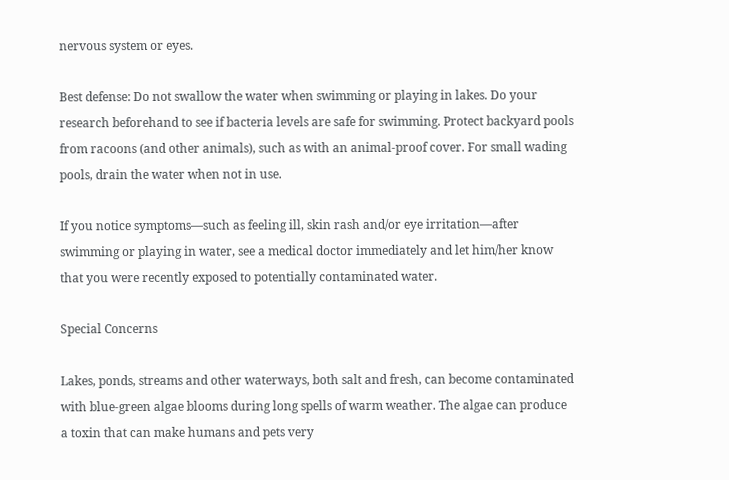nervous system or eyes.

Best defense: Do not swallow the water when swimming or playing in lakes. Do your research beforehand to see if bacteria levels are safe for swimming. Protect backyard pools from racoons (and other animals), such as with an animal-proof cover. For small wading pools, drain the water when not in use.

If you notice symptoms—such as feeling ill, skin rash and/or eye irritation—after swimming or playing in water, see a medical doctor immediately and let him/her know that you were recently exposed to potentially contaminated water.

Special Concerns

Lakes, ponds, streams and other waterways, both salt and fresh, can become contaminated with blue-green algae blooms during long spells of warm weather. The algae can produce a toxin that can make humans and pets very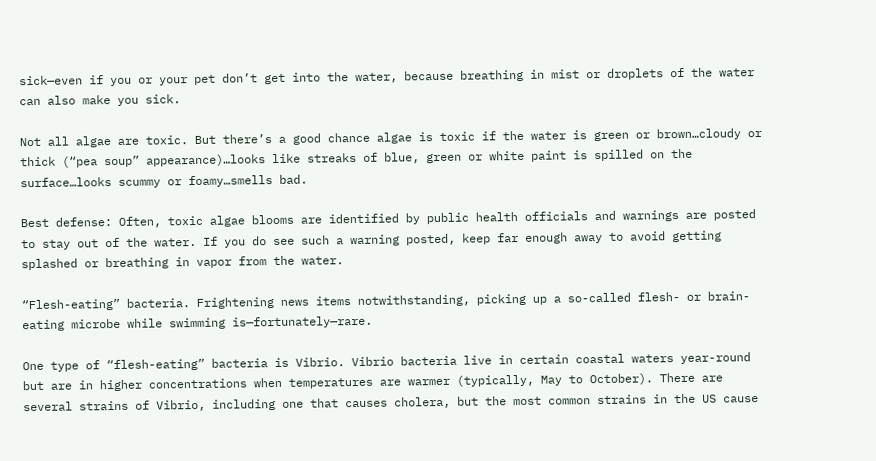sick—even if you or your pet don’t get into the water, because breathing in mist or droplets of the water can also make you sick.

Not all algae are toxic. But there’s a good chance algae is toxic if the water is green or brown…cloudy or thick (“pea soup” appearance)…looks like streaks of blue, green or white paint is spilled on the surface…looks scummy or foamy…smells bad.

Best defense: Often, toxic algae blooms are identified by public health officials and warnings are posted to stay out of the water. If you do see such a warning posted, keep far enough away to avoid getting splashed or breathing in vapor from the water.

“Flesh-eating” bacteria. Frightening news items notwithstanding, picking up a so-called flesh- or brain-eating microbe while swimming is—fortunately—rare.

One type of “flesh-eating” bacteria is Vibrio. Vibrio bacteria live in certain coastal waters year-round but are in higher concentrations when temperatures are warmer (typically, May to October). There are several strains of Vibrio, including one that causes cholera, but the most common strains in the US cause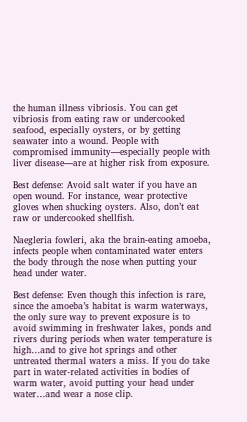the human illness vibriosis. You can get vibriosis from eating raw or undercooked seafood, especially oysters, or by getting seawater into a wound. People with compromised immunity—especially people with liver disease—are at higher risk from exposure.

Best defense: Avoid salt water if you have an open wound. For instance, wear protective gloves when shucking oysters. Also, don’t eat raw or undercooked shellfish.

Naegleria fowleri, aka the brain-eating amoeba, infects people when contaminated water enters the body through the nose when putting your head under water.

Best defense: Even though this infection is rare, since the amoeba’s habitat is warm waterways, the only sure way to prevent exposure is to avoid swimming in freshwater lakes, ponds and rivers during periods when water temperature is high…and to give hot springs and other untreated thermal waters a miss. If you do take part in water-related activities in bodies of warm water, avoid putting your head under water…and wear a nose clip.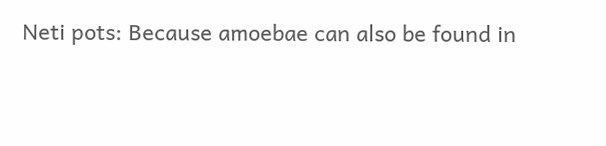Neti pots: Because amoebae can also be found in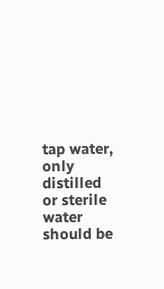tap water, only distilled or sterile water should be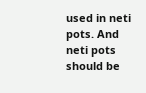used in neti pots. And neti pots should be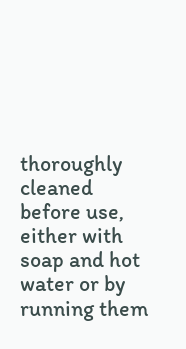thoroughly cleaned before use, either with soap and hot water or by running them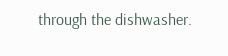through the dishwasher.